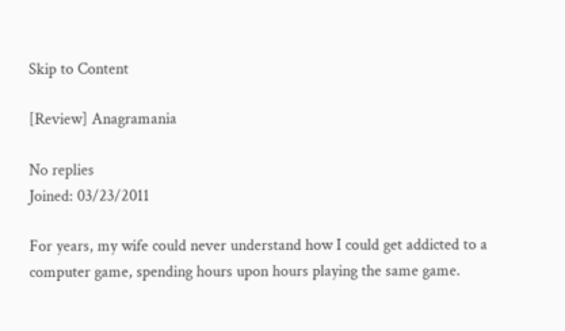Skip to Content

[Review] Anagramania

No replies
Joined: 03/23/2011

For years, my wife could never understand how I could get addicted to a computer game, spending hours upon hours playing the same game.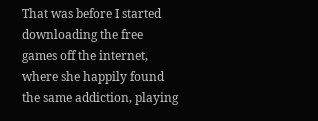That was before I started downloading the free games off the internet, where she happily found the same addiction, playing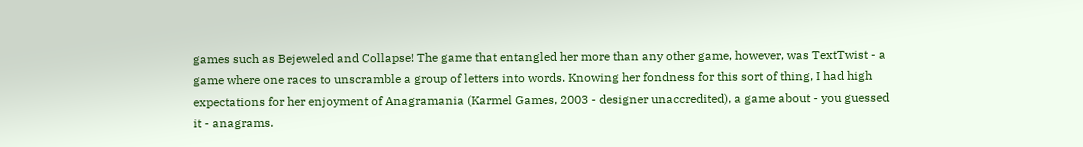games such as Bejeweled and Collapse! The game that entangled her more than any other game, however, was TextTwist - a game where one races to unscramble a group of letters into words. Knowing her fondness for this sort of thing, I had high expectations for her enjoyment of Anagramania (Karmel Games, 2003 - designer unaccredited), a game about - you guessed it - anagrams.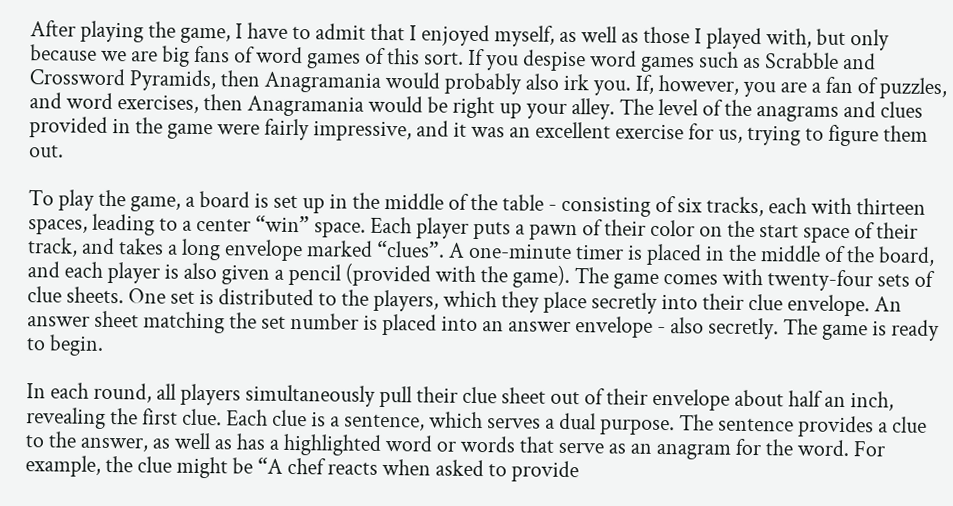After playing the game, I have to admit that I enjoyed myself, as well as those I played with, but only because we are big fans of word games of this sort. If you despise word games such as Scrabble and Crossword Pyramids, then Anagramania would probably also irk you. If, however, you are a fan of puzzles, and word exercises, then Anagramania would be right up your alley. The level of the anagrams and clues provided in the game were fairly impressive, and it was an excellent exercise for us, trying to figure them out.

To play the game, a board is set up in the middle of the table - consisting of six tracks, each with thirteen spaces, leading to a center “win” space. Each player puts a pawn of their color on the start space of their track, and takes a long envelope marked “clues”. A one-minute timer is placed in the middle of the board, and each player is also given a pencil (provided with the game). The game comes with twenty-four sets of clue sheets. One set is distributed to the players, which they place secretly into their clue envelope. An answer sheet matching the set number is placed into an answer envelope - also secretly. The game is ready to begin.

In each round, all players simultaneously pull their clue sheet out of their envelope about half an inch, revealing the first clue. Each clue is a sentence, which serves a dual purpose. The sentence provides a clue to the answer, as well as has a highlighted word or words that serve as an anagram for the word. For example, the clue might be “A chef reacts when asked to provide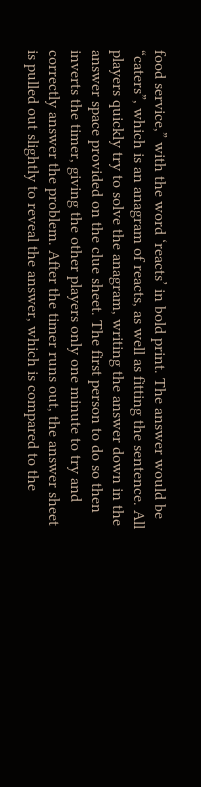food service,” with the word ‘reacts’ in bold print. The answer would be “caters”, which is an anagram of reacts, as well as fitting the sentence. All players quickly try to solve the anagram, writing the answer down in the answer space provided on the clue sheet. The first person to do so then inverts the timer, giving the other players only one minute to try and correctly answer the problem. After the timer runs out, the answer sheet is pulled out slightly to reveal the answer, which is compared to the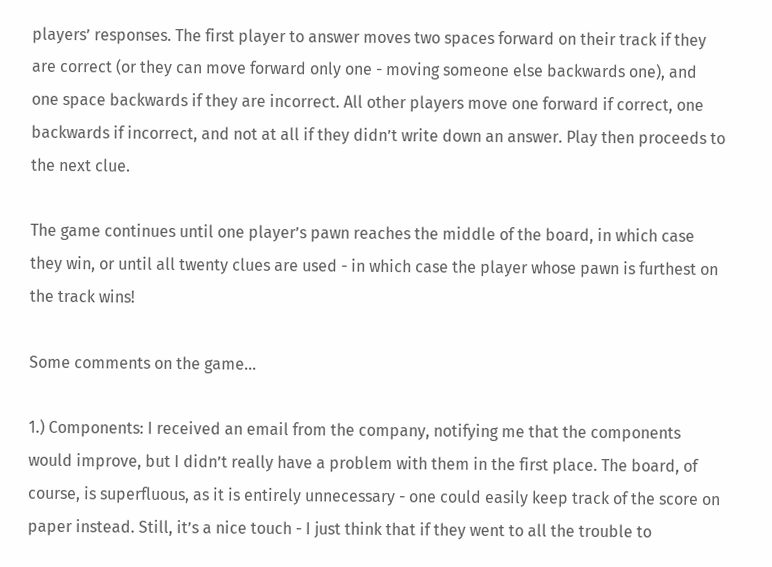players’ responses. The first player to answer moves two spaces forward on their track if they are correct (or they can move forward only one - moving someone else backwards one), and one space backwards if they are incorrect. All other players move one forward if correct, one backwards if incorrect, and not at all if they didn’t write down an answer. Play then proceeds to the next clue.

The game continues until one player’s pawn reaches the middle of the board, in which case they win, or until all twenty clues are used - in which case the player whose pawn is furthest on the track wins!

Some comments on the game...

1.) Components: I received an email from the company, notifying me that the components would improve, but I didn’t really have a problem with them in the first place. The board, of course, is superfluous, as it is entirely unnecessary - one could easily keep track of the score on paper instead. Still, it’s a nice touch - I just think that if they went to all the trouble to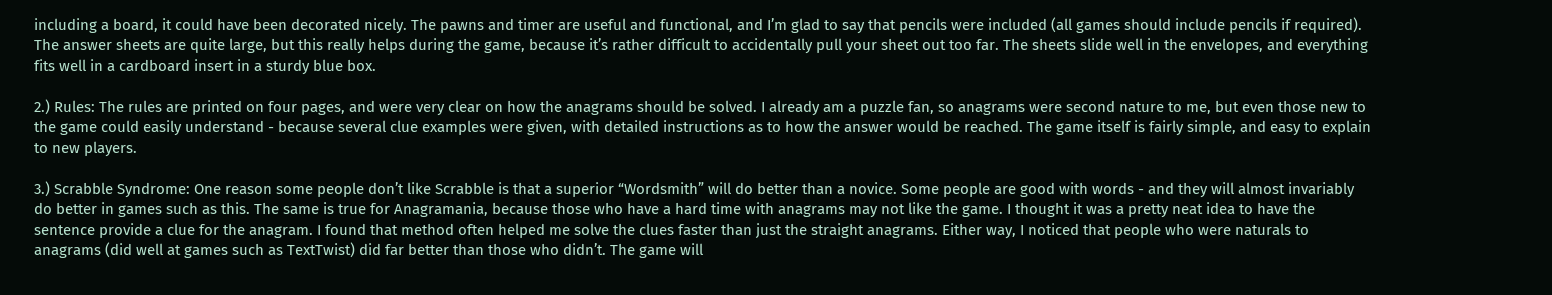including a board, it could have been decorated nicely. The pawns and timer are useful and functional, and I’m glad to say that pencils were included (all games should include pencils if required). The answer sheets are quite large, but this really helps during the game, because it’s rather difficult to accidentally pull your sheet out too far. The sheets slide well in the envelopes, and everything fits well in a cardboard insert in a sturdy blue box.

2.) Rules: The rules are printed on four pages, and were very clear on how the anagrams should be solved. I already am a puzzle fan, so anagrams were second nature to me, but even those new to the game could easily understand - because several clue examples were given, with detailed instructions as to how the answer would be reached. The game itself is fairly simple, and easy to explain to new players.

3.) Scrabble Syndrome: One reason some people don’t like Scrabble is that a superior “Wordsmith” will do better than a novice. Some people are good with words - and they will almost invariably do better in games such as this. The same is true for Anagramania, because those who have a hard time with anagrams may not like the game. I thought it was a pretty neat idea to have the sentence provide a clue for the anagram. I found that method often helped me solve the clues faster than just the straight anagrams. Either way, I noticed that people who were naturals to anagrams (did well at games such as TextTwist) did far better than those who didn’t. The game will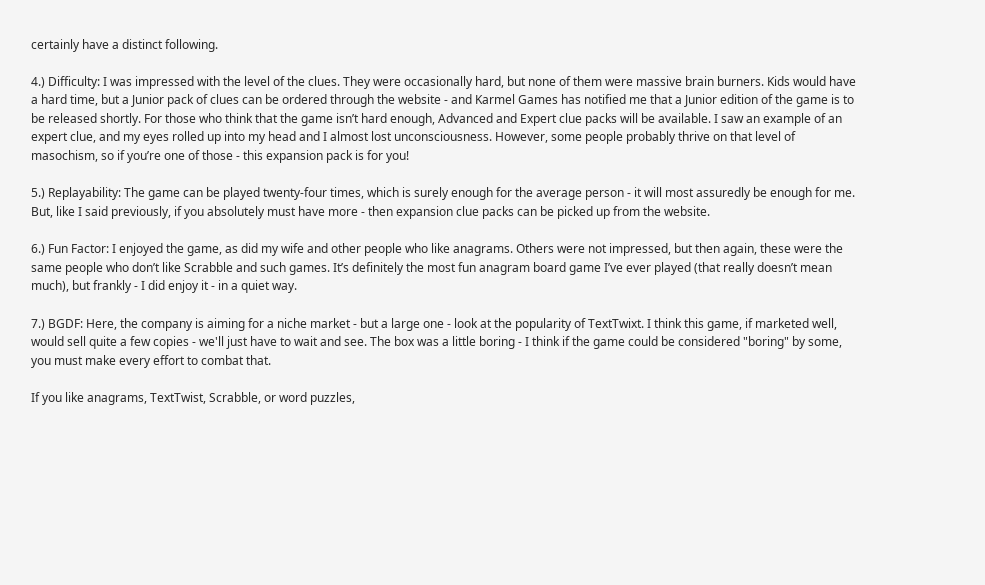certainly have a distinct following.

4.) Difficulty: I was impressed with the level of the clues. They were occasionally hard, but none of them were massive brain burners. Kids would have a hard time, but a Junior pack of clues can be ordered through the website - and Karmel Games has notified me that a Junior edition of the game is to be released shortly. For those who think that the game isn’t hard enough, Advanced and Expert clue packs will be available. I saw an example of an expert clue, and my eyes rolled up into my head and I almost lost unconsciousness. However, some people probably thrive on that level of masochism, so if you’re one of those - this expansion pack is for you!

5.) Replayability: The game can be played twenty-four times, which is surely enough for the average person - it will most assuredly be enough for me. But, like I said previously, if you absolutely must have more - then expansion clue packs can be picked up from the website.

6.) Fun Factor: I enjoyed the game, as did my wife and other people who like anagrams. Others were not impressed, but then again, these were the same people who don’t like Scrabble and such games. It’s definitely the most fun anagram board game I’ve ever played (that really doesn’t mean much), but frankly - I did enjoy it - in a quiet way.

7.) BGDF: Here, the company is aiming for a niche market - but a large one - look at the popularity of TextTwixt. I think this game, if marketed well, would sell quite a few copies - we'll just have to wait and see. The box was a little boring - I think if the game could be considered "boring" by some, you must make every effort to combat that.

If you like anagrams, TextTwist, Scrabble, or word puzzles,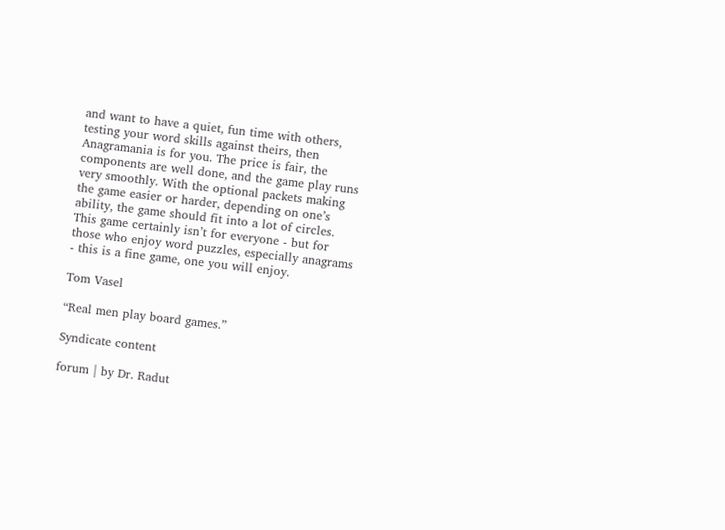and want to have a quiet, fun time with others, testing your word skills against theirs, then Anagramania is for you. The price is fair, the components are well done, and the game play runs very smoothly. With the optional packets making the game easier or harder, depending on one’s ability, the game should fit into a lot of circles. This game certainly isn’t for everyone - but for those who enjoy word puzzles, especially anagrams - this is a fine game, one you will enjoy.

Tom Vasel

“Real men play board games.”

Syndicate content

forum | by Dr. Radut